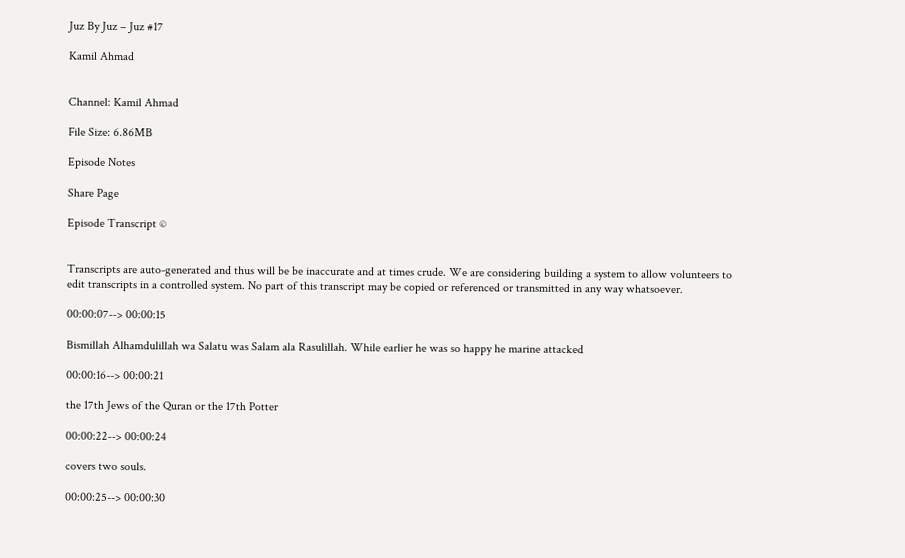Juz By Juz – Juz #17

Kamil Ahmad


Channel: Kamil Ahmad

File Size: 6.86MB

Episode Notes

Share Page

Episode Transcript ©


Transcripts are auto-generated and thus will be be inaccurate and at times crude. We are considering building a system to allow volunteers to edit transcripts in a controlled system. No part of this transcript may be copied or referenced or transmitted in any way whatsoever.

00:00:07--> 00:00:15

Bismillah Alhamdulillah wa Salatu was Salam ala Rasulillah. While earlier he was so happy he marine attacked

00:00:16--> 00:00:21

the 17th Jews of the Quran or the 17th Potter

00:00:22--> 00:00:24

covers two souls.

00:00:25--> 00:00:30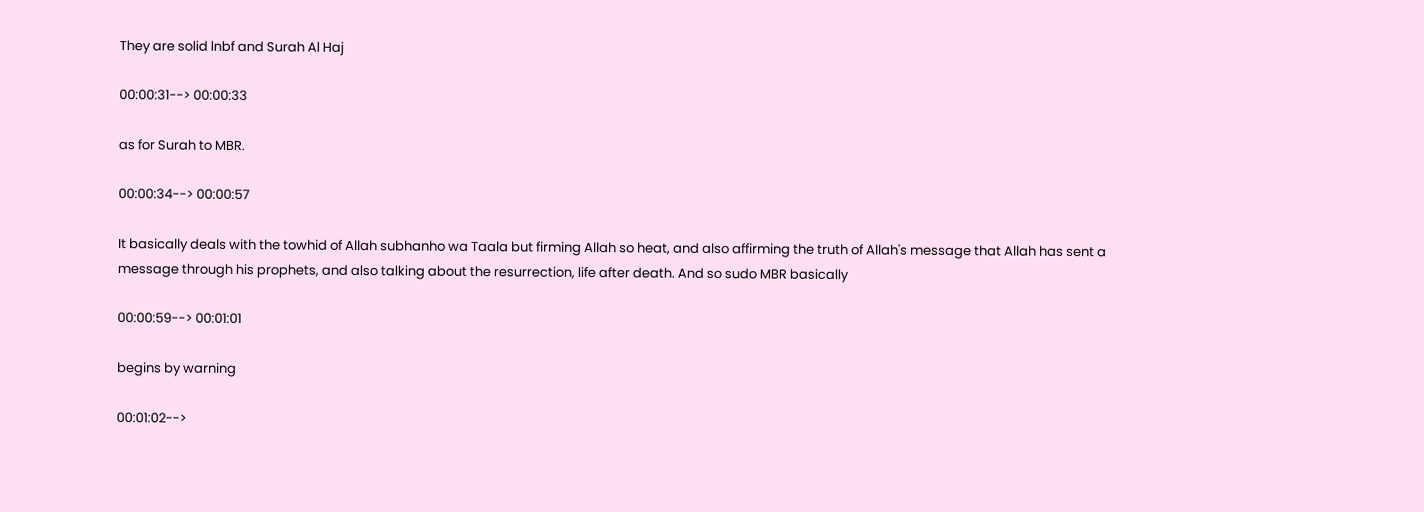They are solid lnbf and Surah Al Haj

00:00:31--> 00:00:33

as for Surah to MBR.

00:00:34--> 00:00:57

It basically deals with the towhid of Allah subhanho wa Taala but firming Allah so heat, and also affirming the truth of Allah's message that Allah has sent a message through his prophets, and also talking about the resurrection, life after death. And so sudo MBR basically

00:00:59--> 00:01:01

begins by warning

00:01:02-->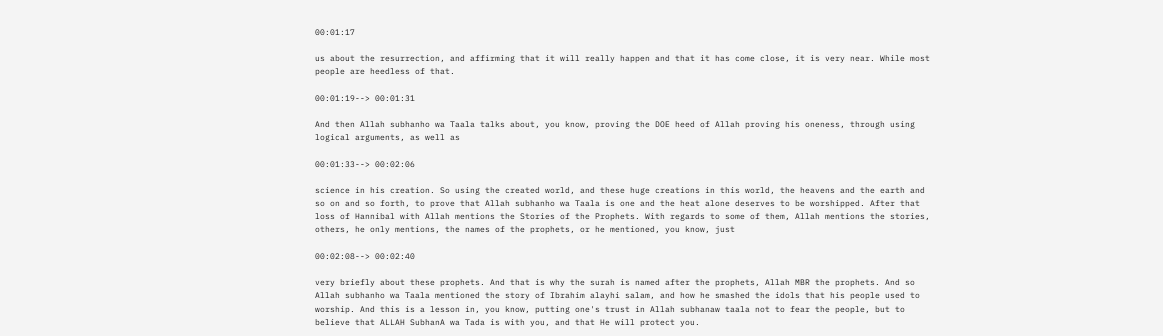00:01:17

us about the resurrection, and affirming that it will really happen and that it has come close, it is very near. While most people are heedless of that.

00:01:19--> 00:01:31

And then Allah subhanho wa Taala talks about, you know, proving the DOE heed of Allah proving his oneness, through using logical arguments, as well as

00:01:33--> 00:02:06

science in his creation. So using the created world, and these huge creations in this world, the heavens and the earth and so on and so forth, to prove that Allah subhanho wa Taala is one and the heat alone deserves to be worshipped. After that loss of Hannibal with Allah mentions the Stories of the Prophets. With regards to some of them, Allah mentions the stories, others, he only mentions, the names of the prophets, or he mentioned, you know, just

00:02:08--> 00:02:40

very briefly about these prophets. And that is why the surah is named after the prophets, Allah MBR the prophets. And so Allah subhanho wa Taala mentioned the story of Ibrahim alayhi salam, and how he smashed the idols that his people used to worship. And this is a lesson in, you know, putting one's trust in Allah subhanaw taala not to fear the people, but to believe that ALLAH SubhanA wa Tada is with you, and that He will protect you.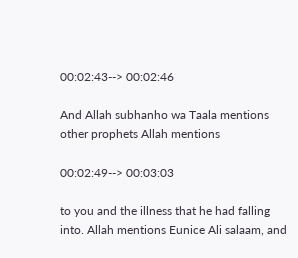00:02:43--> 00:02:46

And Allah subhanho wa Taala mentions other prophets Allah mentions

00:02:49--> 00:03:03

to you and the illness that he had falling into. Allah mentions Eunice Ali salaam, and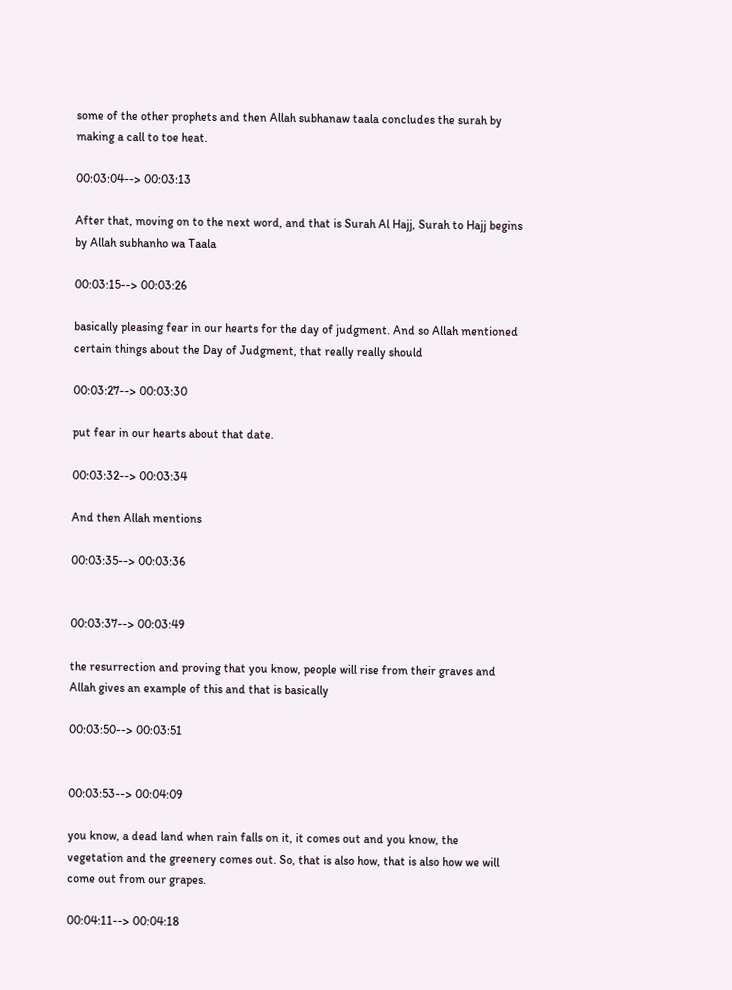some of the other prophets and then Allah subhanaw taala concludes the surah by making a call to toe heat.

00:03:04--> 00:03:13

After that, moving on to the next word, and that is Surah Al Hajj, Surah to Hajj begins by Allah subhanho wa Taala

00:03:15--> 00:03:26

basically pleasing fear in our hearts for the day of judgment. And so Allah mentioned certain things about the Day of Judgment, that really really should

00:03:27--> 00:03:30

put fear in our hearts about that date.

00:03:32--> 00:03:34

And then Allah mentions

00:03:35--> 00:03:36


00:03:37--> 00:03:49

the resurrection and proving that you know, people will rise from their graves and Allah gives an example of this and that is basically

00:03:50--> 00:03:51


00:03:53--> 00:04:09

you know, a dead land when rain falls on it, it comes out and you know, the vegetation and the greenery comes out. So, that is also how, that is also how we will come out from our grapes.

00:04:11--> 00:04:18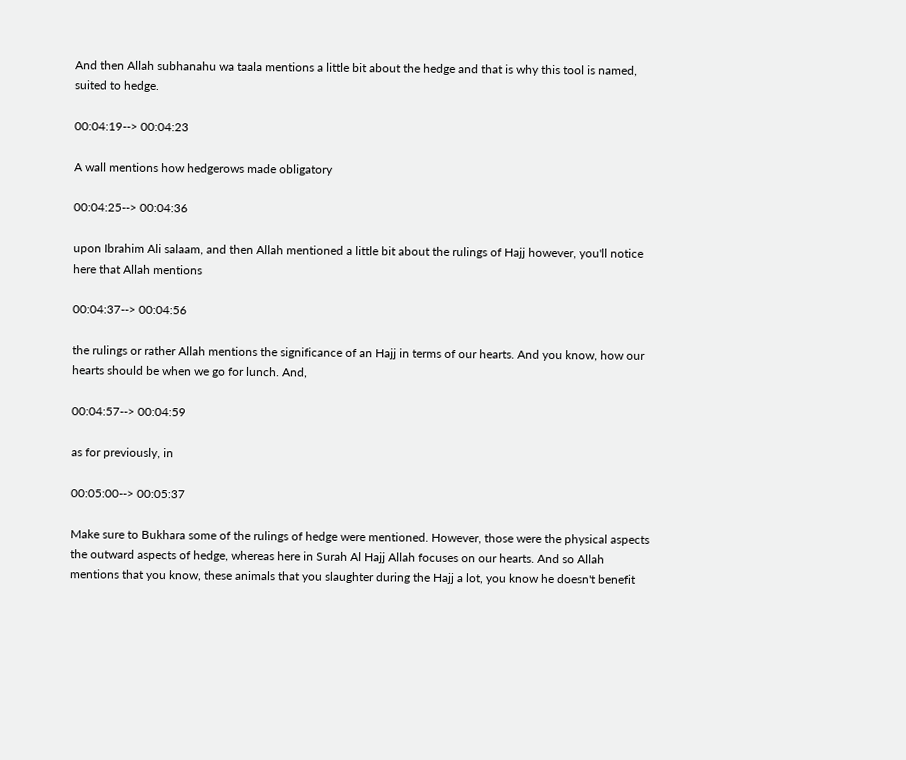And then Allah subhanahu wa taala mentions a little bit about the hedge and that is why this tool is named, suited to hedge.

00:04:19--> 00:04:23

A wall mentions how hedgerows made obligatory

00:04:25--> 00:04:36

upon Ibrahim Ali salaam, and then Allah mentioned a little bit about the rulings of Hajj however, you'll notice here that Allah mentions

00:04:37--> 00:04:56

the rulings or rather Allah mentions the significance of an Hajj in terms of our hearts. And you know, how our hearts should be when we go for lunch. And,

00:04:57--> 00:04:59

as for previously, in

00:05:00--> 00:05:37

Make sure to Bukhara some of the rulings of hedge were mentioned. However, those were the physical aspects the outward aspects of hedge, whereas here in Surah Al Hajj Allah focuses on our hearts. And so Allah mentions that you know, these animals that you slaughter during the Hajj a lot, you know he doesn't benefit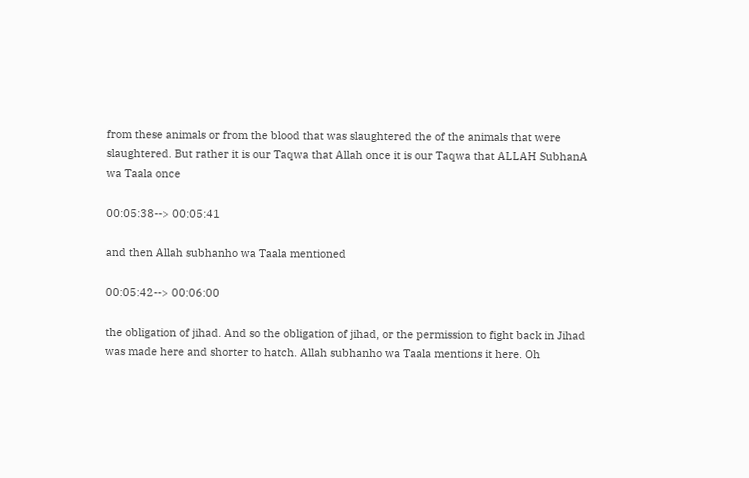from these animals or from the blood that was slaughtered the of the animals that were slaughtered. But rather it is our Taqwa that Allah once it is our Taqwa that ALLAH SubhanA wa Taala once

00:05:38--> 00:05:41

and then Allah subhanho wa Taala mentioned

00:05:42--> 00:06:00

the obligation of jihad. And so the obligation of jihad, or the permission to fight back in Jihad was made here and shorter to hatch. Allah subhanho wa Taala mentions it here. Oh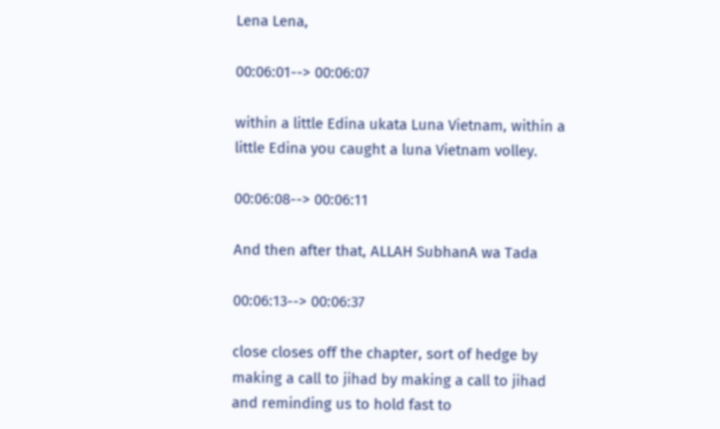Lena Lena,

00:06:01--> 00:06:07

within a little Edina ukata Luna Vietnam, within a little Edina you caught a luna Vietnam volley.

00:06:08--> 00:06:11

And then after that, ALLAH SubhanA wa Tada

00:06:13--> 00:06:37

close closes off the chapter, sort of hedge by making a call to jihad by making a call to jihad and reminding us to hold fast to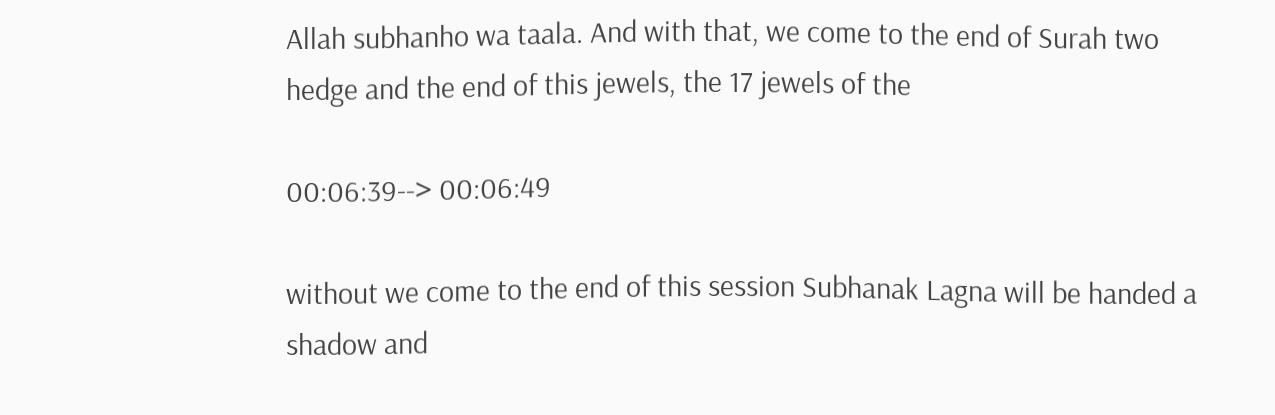Allah subhanho wa taala. And with that, we come to the end of Surah two hedge and the end of this jewels, the 17 jewels of the

00:06:39--> 00:06:49

without we come to the end of this session Subhanak Lagna will be handed a shadow and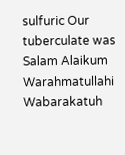sulfuric Our tuberculate was Salam Alaikum Warahmatullahi Wabarakatuh